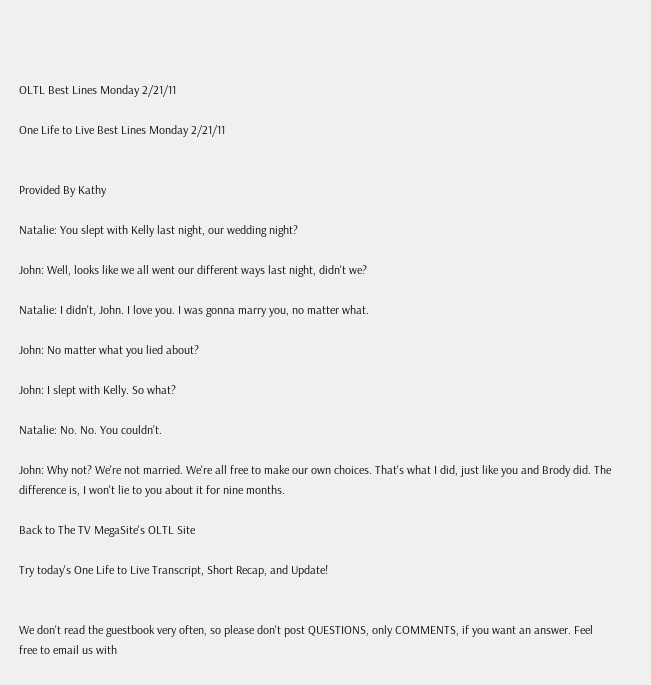OLTL Best Lines Monday 2/21/11

One Life to Live Best Lines Monday 2/21/11


Provided By Kathy

Natalie: You slept with Kelly last night, our wedding night?

John: Well, looks like we all went our different ways last night, didn't we?

Natalie: I didn't, John. I love you. I was gonna marry you, no matter what.

John: No matter what you lied about?

John: I slept with Kelly. So what?

Natalie: No. No. You couldn’t.

John: Why not? We're not married. We're all free to make our own choices. That's what I did, just like you and Brody did. The difference is, I won't lie to you about it for nine months.

Back to The TV MegaSite's OLTL Site

Try today's One Life to Live Transcript, Short Recap, and Update!


We don't read the guestbook very often, so please don't post QUESTIONS, only COMMENTS, if you want an answer. Feel free to email us with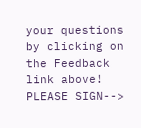your questions by clicking on the Feedback link above! PLEASE SIGN-->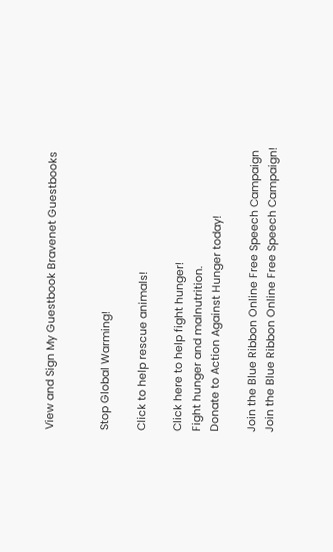View and Sign My Guestbook Bravenet Guestbooks


Stop Global Warming!

Click to help rescue animals!

Click here to help fight hunger!
Fight hunger and malnutrition.
Donate to Action Against Hunger today!

Join the Blue Ribbon Online Free Speech Campaign
Join the Blue Ribbon Online Free Speech Campaign!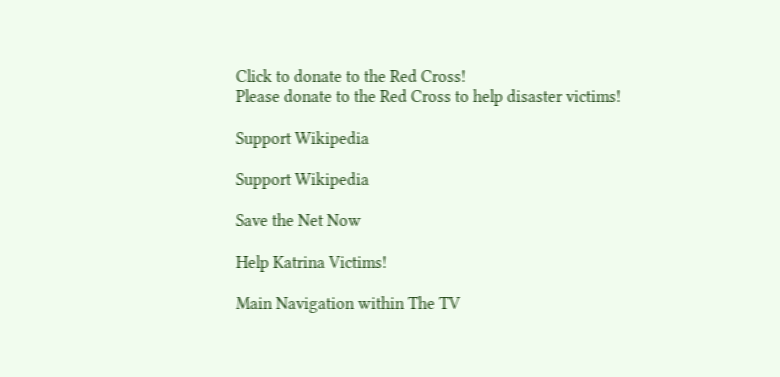Click to donate to the Red Cross!
Please donate to the Red Cross to help disaster victims!

Support Wikipedia

Support Wikipedia

Save the Net Now

Help Katrina Victims!

Main Navigation within The TV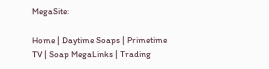MegaSite:

Home | Daytime Soaps | Primetime TV | Soap MegaLinks | Trading